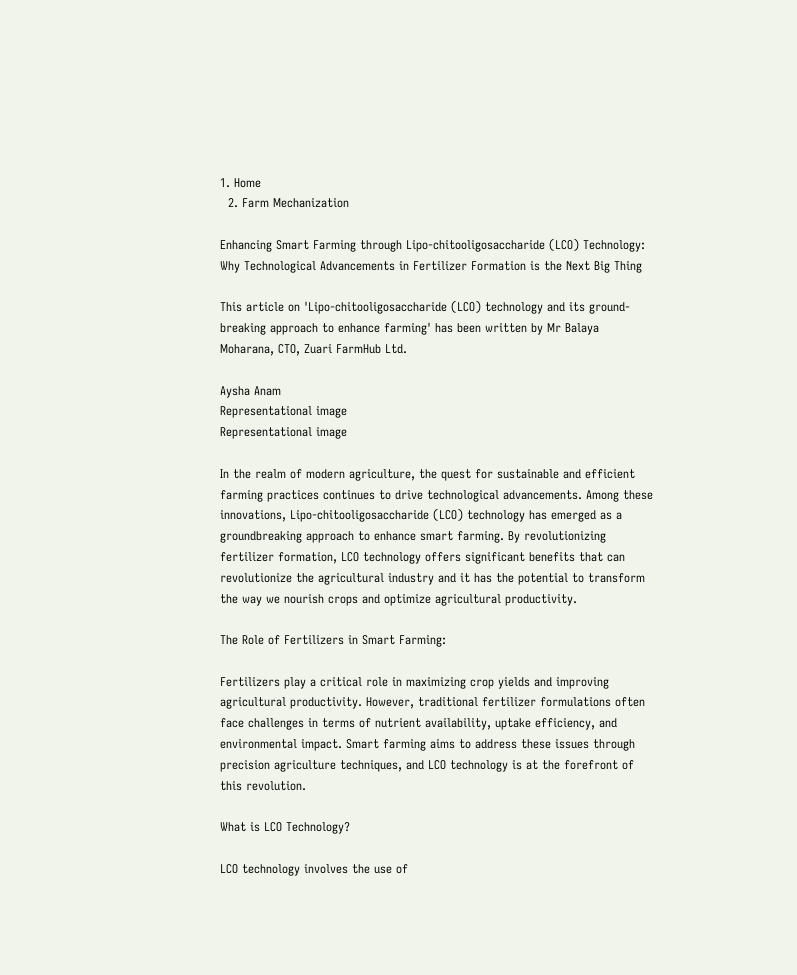1. Home
  2. Farm Mechanization

Enhancing Smart Farming through Lipo-chitooligosaccharide (LCO) Technology: Why Technological Advancements in Fertilizer Formation is the Next Big Thing

This article on 'Lipo-chitooligosaccharide (LCO) technology and its ground-breaking approach to enhance farming' has been written by Mr Balaya Moharana, CTO, Zuari FarmHub Ltd.

Aysha Anam
Representational image
Representational image

In the realm of modern agriculture, the quest for sustainable and efficient farming practices continues to drive technological advancements. Among these innovations, Lipo-chitooligosaccharide (LCO) technology has emerged as a groundbreaking approach to enhance smart farming. By revolutionizing fertilizer formation, LCO technology offers significant benefits that can revolutionize the agricultural industry and it has the potential to transform the way we nourish crops and optimize agricultural productivity.

The Role of Fertilizers in Smart Farming:

Fertilizers play a critical role in maximizing crop yields and improving agricultural productivity. However, traditional fertilizer formulations often face challenges in terms of nutrient availability, uptake efficiency, and environmental impact. Smart farming aims to address these issues through precision agriculture techniques, and LCO technology is at the forefront of this revolution.

What is LCO Technology?

LCO technology involves the use of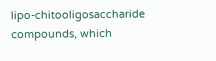lipo-chitooligosaccharide compounds, which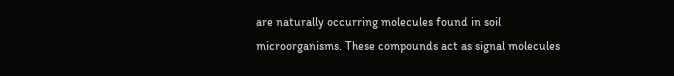are naturally occurring molecules found in soil microorganisms. These compounds act as signal molecules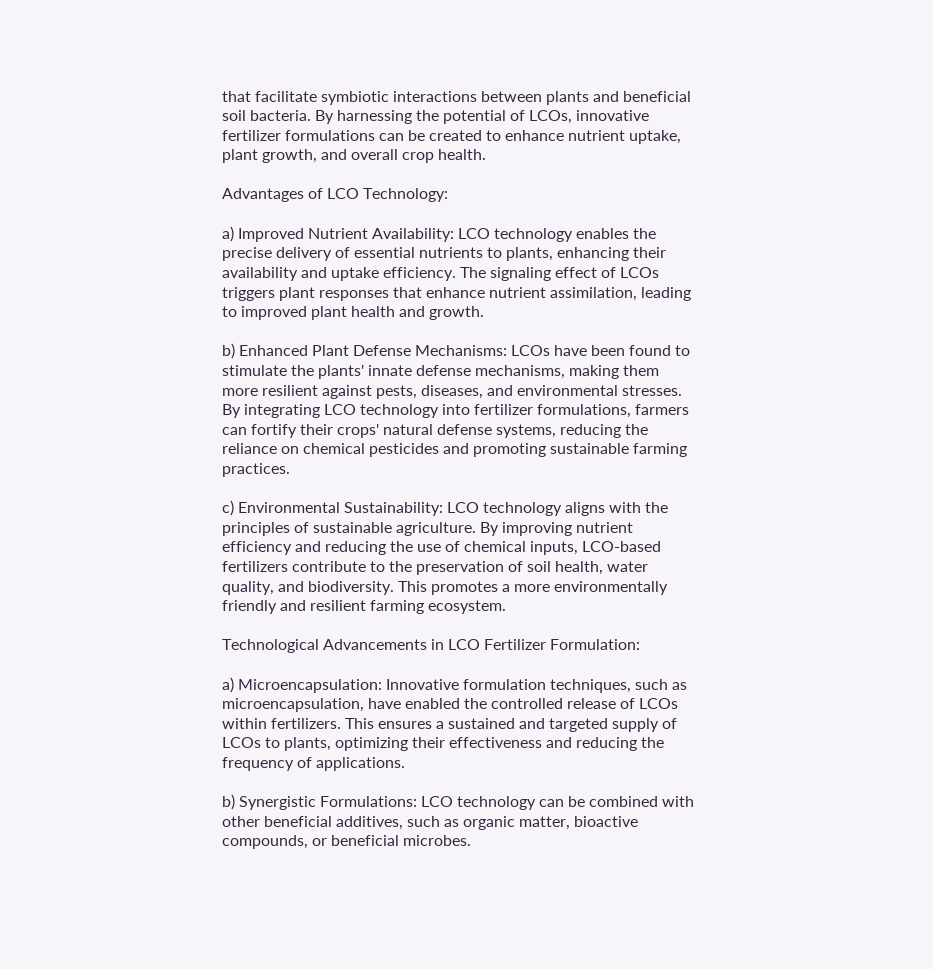that facilitate symbiotic interactions between plants and beneficial soil bacteria. By harnessing the potential of LCOs, innovative fertilizer formulations can be created to enhance nutrient uptake, plant growth, and overall crop health.

Advantages of LCO Technology:

a) Improved Nutrient Availability: LCO technology enables the precise delivery of essential nutrients to plants, enhancing their availability and uptake efficiency. The signaling effect of LCOs triggers plant responses that enhance nutrient assimilation, leading to improved plant health and growth.

b) Enhanced Plant Defense Mechanisms: LCOs have been found to stimulate the plants' innate defense mechanisms, making them more resilient against pests, diseases, and environmental stresses. By integrating LCO technology into fertilizer formulations, farmers can fortify their crops' natural defense systems, reducing the reliance on chemical pesticides and promoting sustainable farming practices.

c) Environmental Sustainability: LCO technology aligns with the principles of sustainable agriculture. By improving nutrient efficiency and reducing the use of chemical inputs, LCO-based fertilizers contribute to the preservation of soil health, water quality, and biodiversity. This promotes a more environmentally friendly and resilient farming ecosystem.

Technological Advancements in LCO Fertilizer Formulation:

a) Microencapsulation: Innovative formulation techniques, such as microencapsulation, have enabled the controlled release of LCOs within fertilizers. This ensures a sustained and targeted supply of LCOs to plants, optimizing their effectiveness and reducing the frequency of applications.

b) Synergistic Formulations: LCO technology can be combined with other beneficial additives, such as organic matter, bioactive compounds, or beneficial microbes.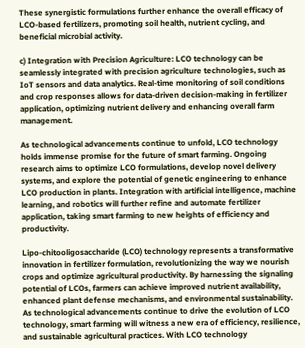These synergistic formulations further enhance the overall efficacy of LCO-based fertilizers, promoting soil health, nutrient cycling, and beneficial microbial activity.

c) Integration with Precision Agriculture: LCO technology can be seamlessly integrated with precision agriculture technologies, such as IoT sensors and data analytics. Real-time monitoring of soil conditions and crop responses allows for data-driven decision-making in fertilizer application, optimizing nutrient delivery and enhancing overall farm management.

As technological advancements continue to unfold, LCO technology holds immense promise for the future of smart farming. Ongoing research aims to optimize LCO formulations, develop novel delivery systems, and explore the potential of genetic engineering to enhance LCO production in plants. Integration with artificial intelligence, machine learning, and robotics will further refine and automate fertilizer application, taking smart farming to new heights of efficiency and productivity.

Lipo-chitooligosaccharide (LCO) technology represents a transformative innovation in fertilizer formulation, revolutionizing the way we nourish crops and optimize agricultural productivity. By harnessing the signaling potential of LCOs, farmers can achieve improved nutrient availability, enhanced plant defense mechanisms, and environmental sustainability. As technological advancements continue to drive the evolution of LCO technology, smart farming will witness a new era of efficiency, resilience, and sustainable agricultural practices. With LCO technology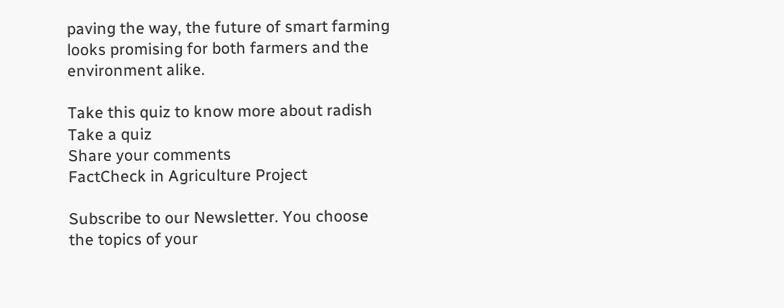paving the way, the future of smart farming looks promising for both farmers and the environment alike.

Take this quiz to know more about radish Take a quiz
Share your comments
FactCheck in Agriculture Project

Subscribe to our Newsletter. You choose the topics of your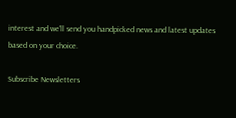interest and we'll send you handpicked news and latest updates based on your choice.

Subscribe Newsletters